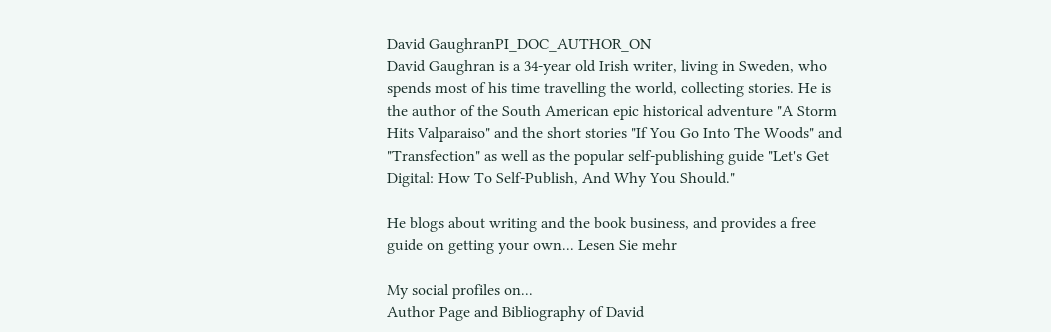David GaughranPI_DOC_AUTHOR_ON
David Gaughran is a 34-year old Irish writer, living in Sweden, who spends most of his time travelling the world, collecting stories. He is the author of the South American epic historical adventure "A Storm Hits Valparaiso" and the short stories "If You Go Into The Woods" and "Transfection" as well as the popular self-publishing guide "Let's Get Digital: How To Self-Publish, And Why You Should."

He blogs about writing and the book business, and provides a free guide on getting your own... Lesen Sie mehr

My social profiles on...
Author Page and Bibliography of David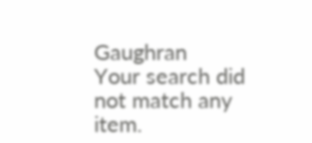Gaughran
Your search did not match any item.